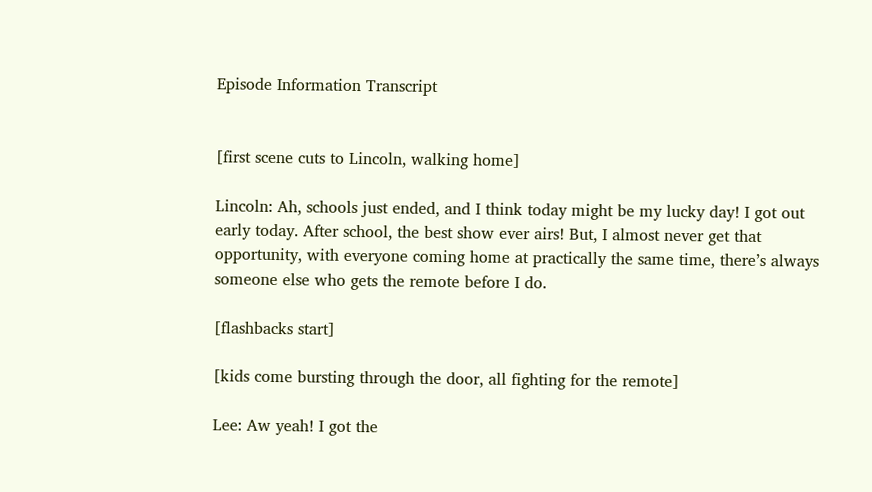Episode Information Transcript


[first scene cuts to Lincoln, walking home]

Lincoln: Ah, schools just ended, and I think today might be my lucky day! I got out early today. After school, the best show ever airs! But, I almost never get that opportunity, with everyone coming home at practically the same time, there’s always someone else who gets the remote before I do.

[flashbacks start]

[kids come bursting through the door, all fighting for the remote]

Lee: Aw yeah! I got the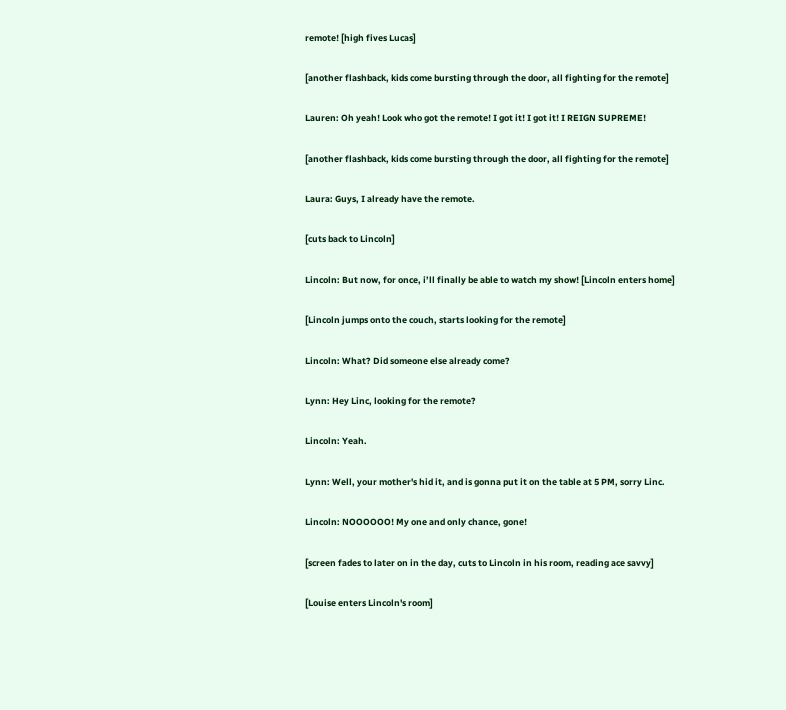remote! [high fives Lucas]

[another flashback, kids come bursting through the door, all fighting for the remote]

Lauren: Oh yeah! Look who got the remote! I got it! I got it! I REIGN SUPREME!

[another flashback, kids come bursting through the door, all fighting for the remote]

Laura: Guys, I already have the remote.

[cuts back to Lincoln]

Lincoln: But now, for once, i’ll finally be able to watch my show! [Lincoln enters home]

[Lincoln jumps onto the couch, starts looking for the remote]

Lincoln: What? Did someone else already come?

Lynn: Hey Linc, looking for the remote?

Lincoln: Yeah.

Lynn: Well, your mother's hid it, and is gonna put it on the table at 5 PM, sorry Linc.

Lincoln: NOOOOOO! My one and only chance, gone!

[screen fades to later on in the day, cuts to Lincoln in his room, reading ace savvy]

[Louise enters Lincoln's room]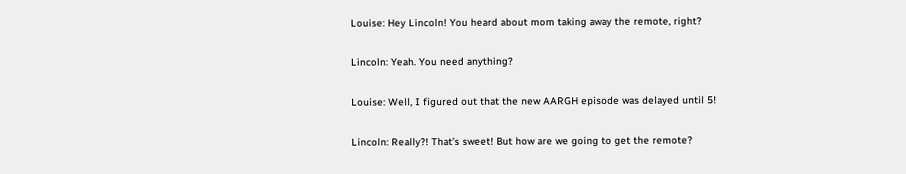Louise: Hey Lincoln! You heard about mom taking away the remote, right?

Lincoln: Yeah. You need anything?

Louise: Well, I figured out that the new AARGH episode was delayed until 5!

Lincoln: Really?! That’s sweet! But how are we going to get the remote?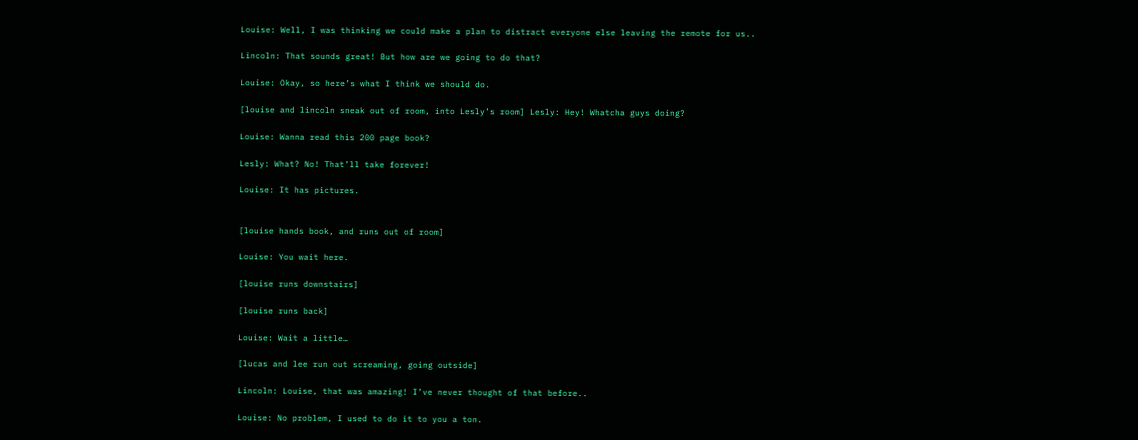Louise: Well, I was thinking we could make a plan to distract everyone else leaving the remote for us..

Lincoln: That sounds great! But how are we going to do that?

Louise: Okay, so here’s what I think we should do.

[louise and lincoln sneak out of room, into Lesly’s room] Lesly: Hey! Whatcha guys doing?

Louise: Wanna read this 200 page book?

Lesly: What? No! That’ll take forever!

Louise: It has pictures.


[louise hands book, and runs out of room]

Louise: You wait here.

[louise runs downstairs]

[louise runs back]

Louise: Wait a little…

[lucas and lee run out screaming, going outside]

Lincoln: Louise, that was amazing! I’ve never thought of that before..

Louise: No problem, I used to do it to you a ton.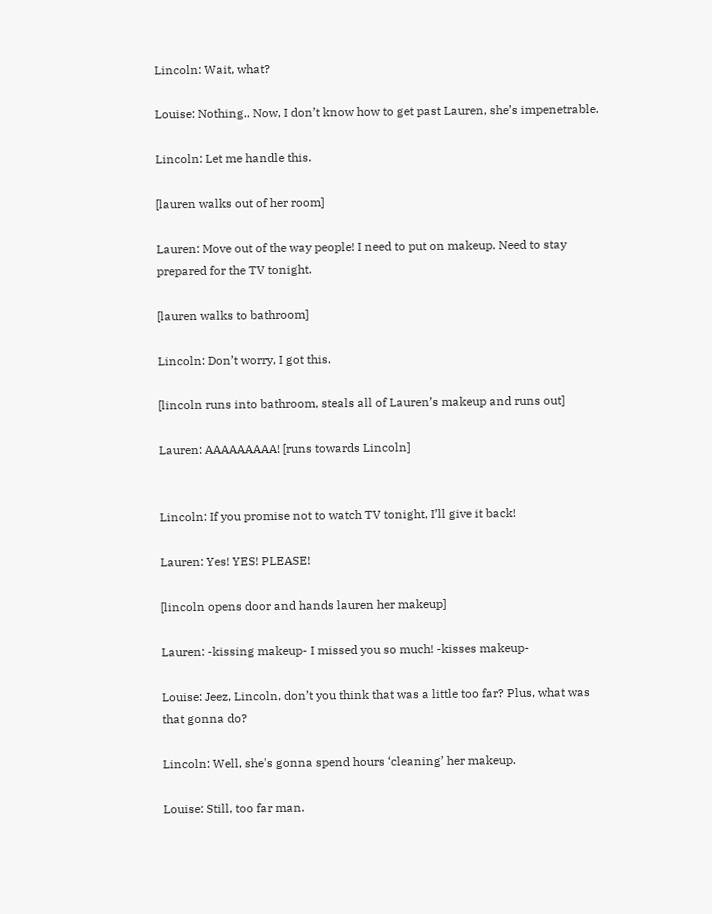Lincoln: Wait, what?

Louise: Nothing.. Now, I don’t know how to get past Lauren, she’s impenetrable.

Lincoln: Let me handle this.

[lauren walks out of her room]

Lauren: Move out of the way people! I need to put on makeup. Need to stay prepared for the TV tonight.

[lauren walks to bathroom]

Lincoln: Don’t worry, I got this.

[lincoln runs into bathroom, steals all of Lauren’s makeup and runs out]

Lauren: AAAAAAAAA! [runs towards Lincoln]


Lincoln: If you promise not to watch TV tonight, I’ll give it back!

Lauren: Yes! YES! PLEASE!

[lincoln opens door and hands lauren her makeup]

Lauren: -kissing makeup- I missed you so much! -kisses makeup-

Louise: Jeez, Lincoln, don’t you think that was a little too far? Plus, what was that gonna do?

Lincoln: Well, she's gonna spend hours ‘cleaning’ her makeup.

Louise: Still, too far man.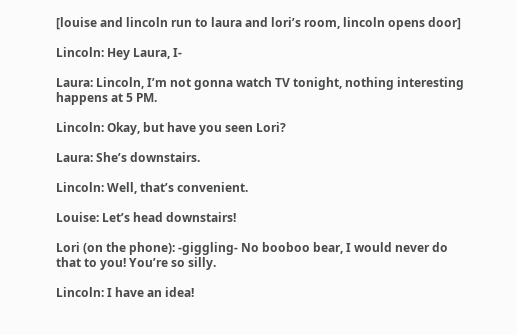[louise and lincoln run to laura and lori’s room, lincoln opens door]

Lincoln: Hey Laura, I-

Laura: Lincoln, I’m not gonna watch TV tonight, nothing interesting happens at 5 PM.

Lincoln: Okay, but have you seen Lori?

Laura: She’s downstairs.

Lincoln: Well, that’s convenient.

Louise: Let’s head downstairs!

Lori (on the phone): -giggling- No booboo bear, I would never do that to you! You’re so silly.

Lincoln: I have an idea!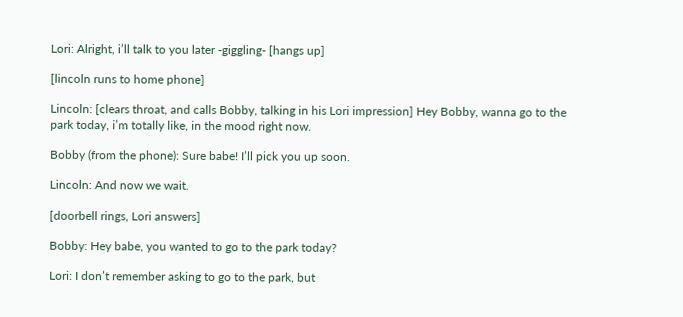Lori: Alright, i’ll talk to you later -giggling- [hangs up]

[lincoln runs to home phone]

Lincoln: [clears throat, and calls Bobby, talking in his Lori impression] Hey Bobby, wanna go to the park today, i’m totally like, in the mood right now.

Bobby (from the phone): Sure babe! I’ll pick you up soon.

Lincoln: And now we wait.

[doorbell rings, Lori answers]

Bobby: Hey babe, you wanted to go to the park today?

Lori: I don’t remember asking to go to the park, but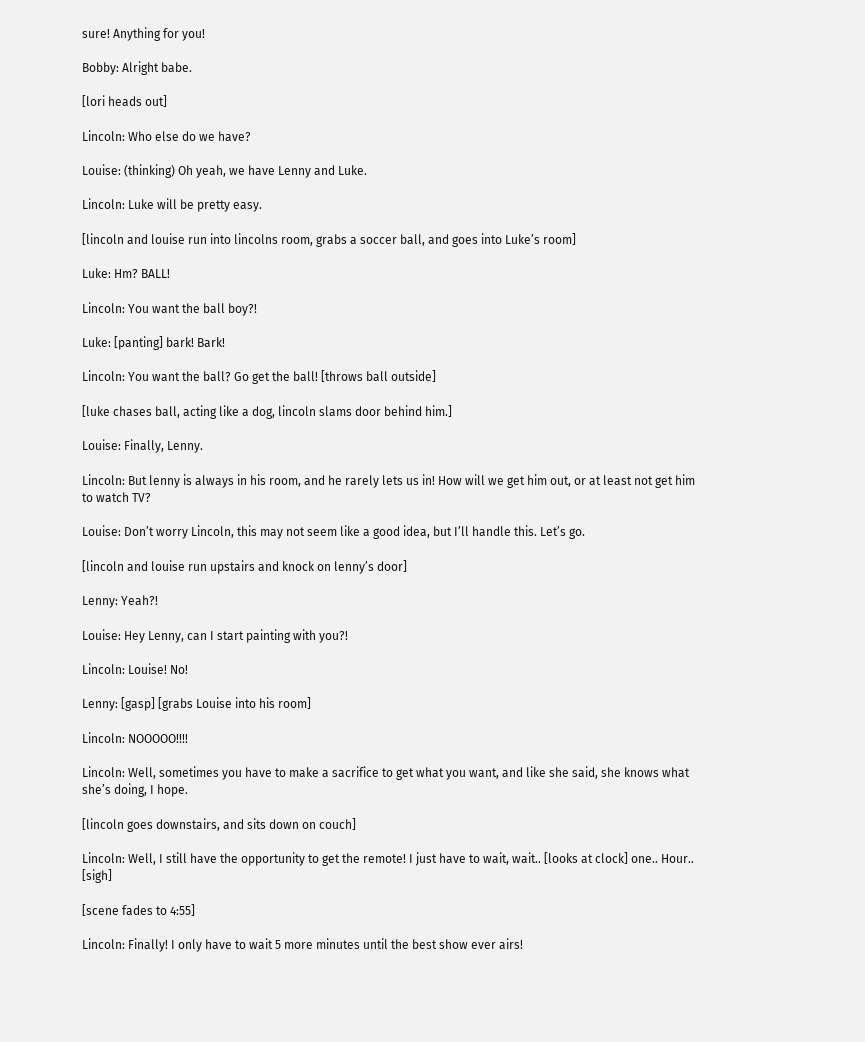sure! Anything for you!

Bobby: Alright babe.

[lori heads out]

Lincoln: Who else do we have?

Louise: (thinking) Oh yeah, we have Lenny and Luke.

Lincoln: Luke will be pretty easy.

[lincoln and louise run into lincolns room, grabs a soccer ball, and goes into Luke’s room]

Luke: Hm? BALL!

Lincoln: You want the ball boy?!

Luke: [panting] bark! Bark!

Lincoln: You want the ball? Go get the ball! [throws ball outside]

[luke chases ball, acting like a dog, lincoln slams door behind him.]

Louise: Finally, Lenny.

Lincoln: But lenny is always in his room, and he rarely lets us in! How will we get him out, or at least not get him to watch TV?

Louise: Don’t worry Lincoln, this may not seem like a good idea, but I’ll handle this. Let’s go.

[lincoln and louise run upstairs and knock on lenny’s door]

Lenny: Yeah?!

Louise: Hey Lenny, can I start painting with you?!

Lincoln: Louise! No!

Lenny: [gasp] [grabs Louise into his room]

Lincoln: NOOOOO!!!!

Lincoln: Well, sometimes you have to make a sacrifice to get what you want, and like she said, she knows what she’s doing, I hope.

[lincoln goes downstairs, and sits down on couch]

Lincoln: Well, I still have the opportunity to get the remote! I just have to wait, wait.. [looks at clock] one.. Hour.. [sigh]

[scene fades to 4:55]

Lincoln: Finally! I only have to wait 5 more minutes until the best show ever airs!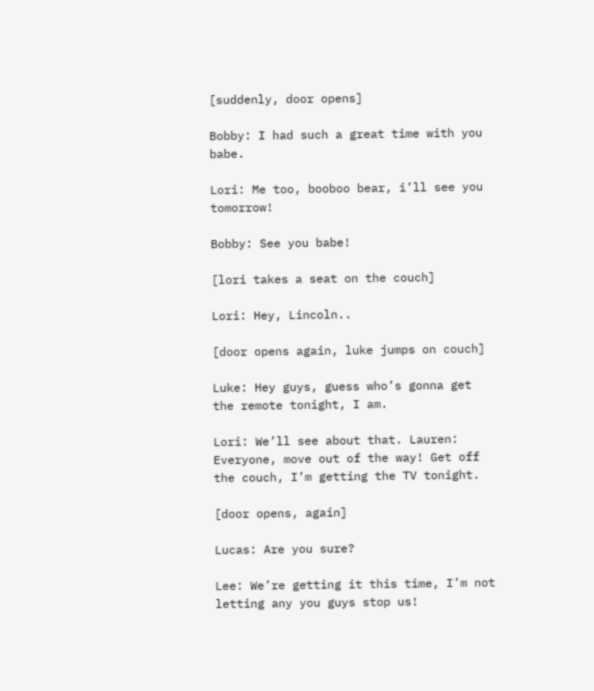[suddenly, door opens]

Bobby: I had such a great time with you babe.

Lori: Me too, booboo bear, i’ll see you tomorrow!

Bobby: See you babe!

[lori takes a seat on the couch]

Lori: Hey, Lincoln..

[door opens again, luke jumps on couch]

Luke: Hey guys, guess who’s gonna get the remote tonight, I am.

Lori: We’ll see about that. Lauren: Everyone, move out of the way! Get off the couch, I’m getting the TV tonight.

[door opens, again]

Lucas: Are you sure?

Lee: We’re getting it this time, I’m not letting any you guys stop us!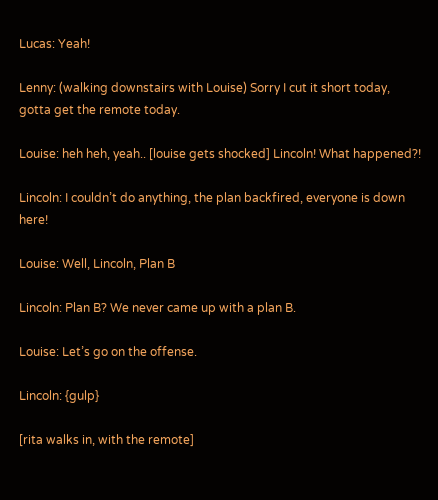Lucas: Yeah!

Lenny: (walking downstairs with Louise) Sorry I cut it short today, gotta get the remote today.

Louise: heh heh, yeah.. [louise gets shocked] Lincoln! What happened?!

Lincoln: I couldn’t do anything, the plan backfired, everyone is down here!

Louise: Well, Lincoln, Plan B

Lincoln: Plan B? We never came up with a plan B.

Louise: Let’s go on the offense.

Lincoln: {gulp}

[rita walks in, with the remote]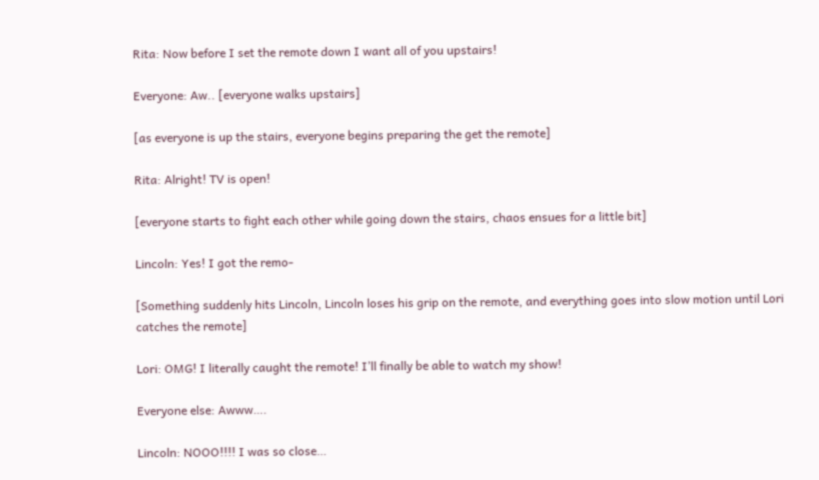Rita: Now before I set the remote down I want all of you upstairs!

Everyone: Aw.. [everyone walks upstairs]

[as everyone is up the stairs, everyone begins preparing the get the remote]

Rita: Alright! TV is open!

[everyone starts to fight each other while going down the stairs, chaos ensues for a little bit]

Lincoln: Yes! I got the remo-

[Something suddenly hits Lincoln, Lincoln loses his grip on the remote, and everything goes into slow motion until Lori catches the remote]

Lori: OMG! I literally caught the remote! I’ll finally be able to watch my show!

Everyone else: Awww….

Lincoln: NOOO!!!! I was so close…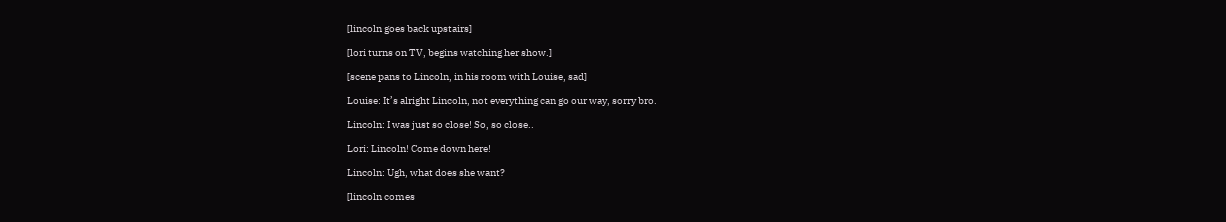[lincoln goes back upstairs]

[lori turns on TV, begins watching her show.]

[scene pans to Lincoln, in his room with Louise, sad]

Louise: It’s alright Lincoln, not everything can go our way, sorry bro.

Lincoln: I was just so close! So, so close..

Lori: Lincoln! Come down here!

Lincoln: Ugh, what does she want?

[lincoln comes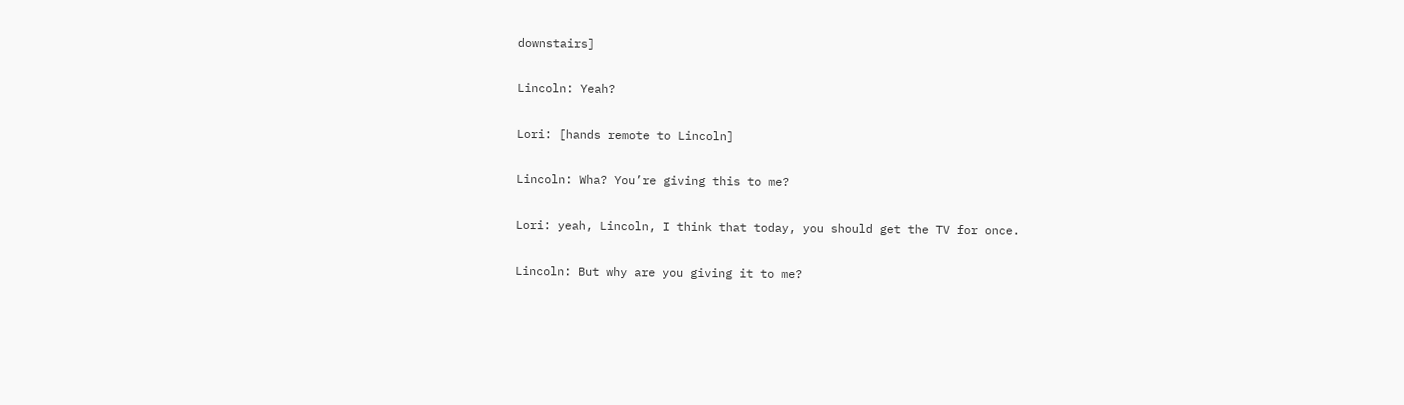downstairs]

Lincoln: Yeah?

Lori: [hands remote to Lincoln]

Lincoln: Wha? You’re giving this to me?

Lori: yeah, Lincoln, I think that today, you should get the TV for once.

Lincoln: But why are you giving it to me?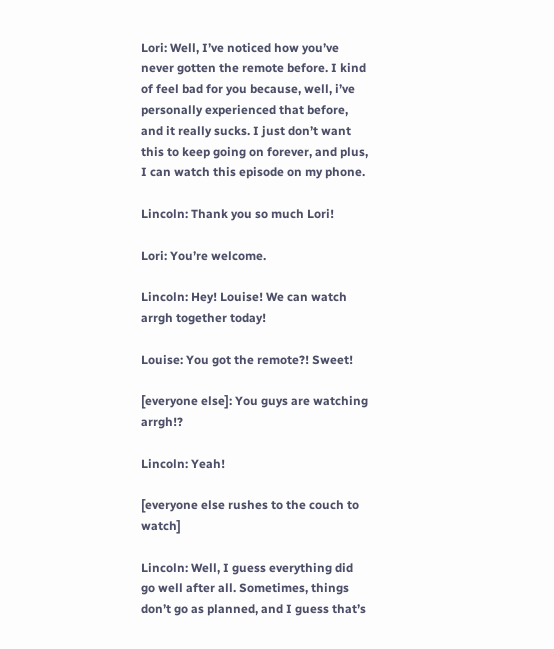Lori: Well, I’ve noticed how you’ve never gotten the remote before. I kind of feel bad for you because, well, i’ve personally experienced that before, and it really sucks. I just don’t want this to keep going on forever, and plus, I can watch this episode on my phone.

Lincoln: Thank you so much Lori!

Lori: You’re welcome.

Lincoln: Hey! Louise! We can watch arrgh together today!

Louise: You got the remote?! Sweet!

[everyone else]: You guys are watching arrgh!?

Lincoln: Yeah!

[everyone else rushes to the couch to watch]

Lincoln: Well, I guess everything did go well after all. Sometimes, things don’t go as planned, and I guess that’s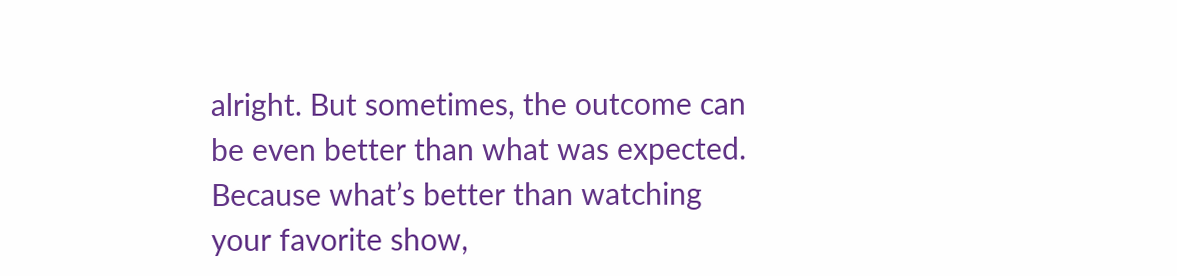alright. But sometimes, the outcome can be even better than what was expected. Because what’s better than watching your favorite show,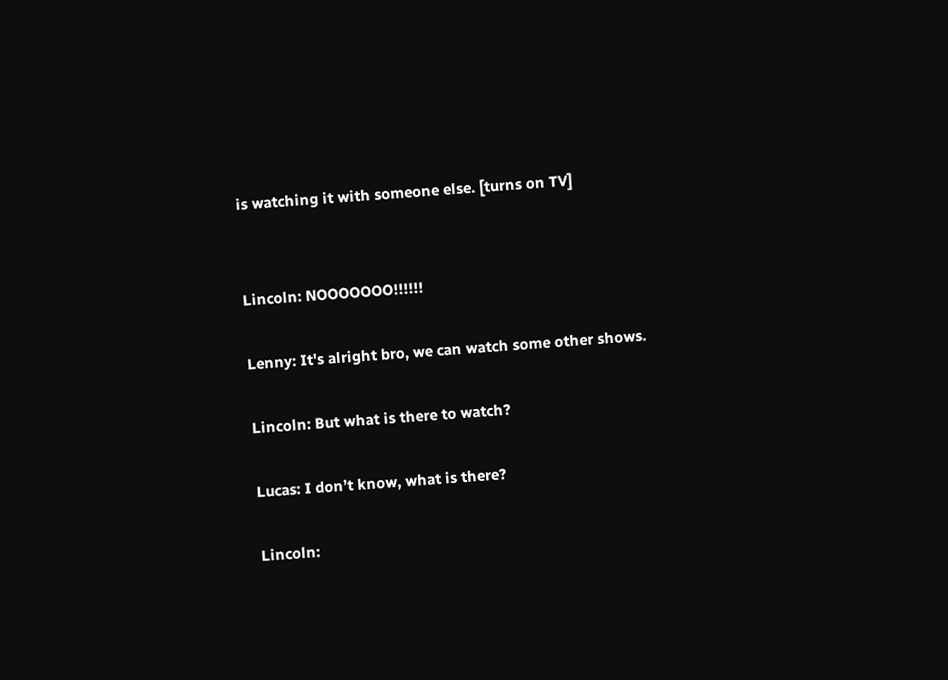is watching it with someone else. [turns on TV]


Lincoln: NOOOOOOO!!!!!!

Lenny: It's alright bro, we can watch some other shows.

Lincoln: But what is there to watch?

Lucas: I don’t know, what is there?

Lincoln: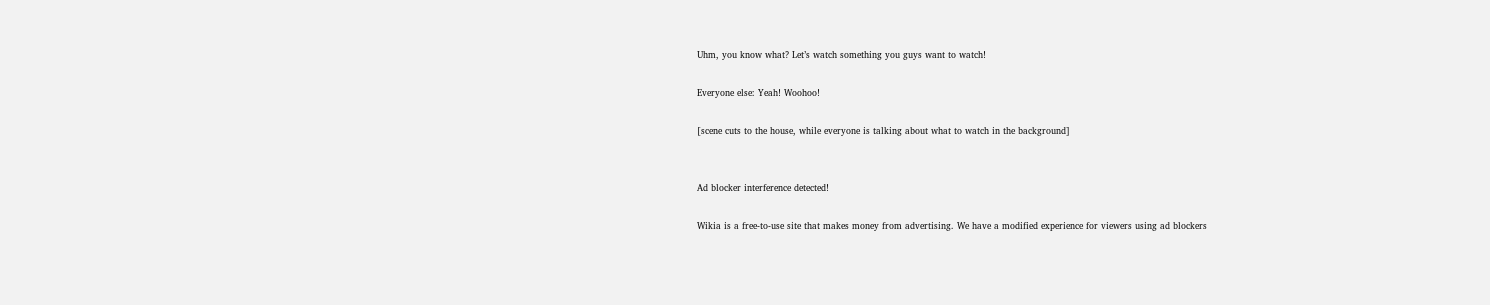Uhm, you know what? Let’s watch something you guys want to watch!

Everyone else: Yeah! Woohoo!

[scene cuts to the house, while everyone is talking about what to watch in the background]


Ad blocker interference detected!

Wikia is a free-to-use site that makes money from advertising. We have a modified experience for viewers using ad blockers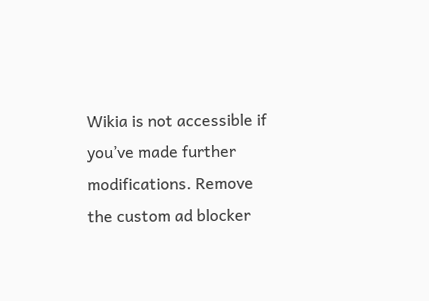Wikia is not accessible if you’ve made further modifications. Remove the custom ad blocker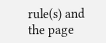rule(s) and the page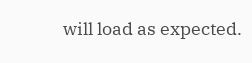will load as expected.